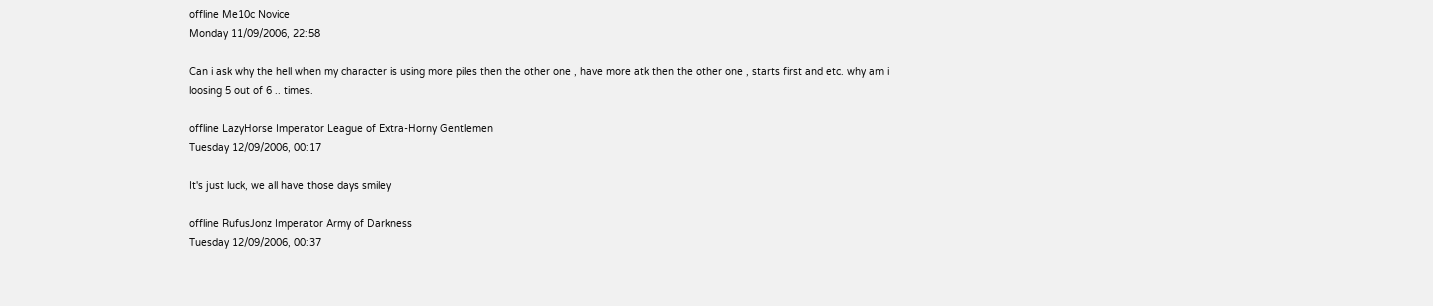offline Me10c Novice
Monday 11/09/2006, 22:58

Can i ask why the hell when my character is using more piles then the other one , have more atk then the other one , starts first and etc. why am i loosing 5 out of 6 .. times.

offline LazyHorse Imperator League of Extra-Horny Gentlemen
Tuesday 12/09/2006, 00:17

It's just luck, we all have those days smiley

offline RufusJonz Imperator Army of Darkness
Tuesday 12/09/2006, 00:37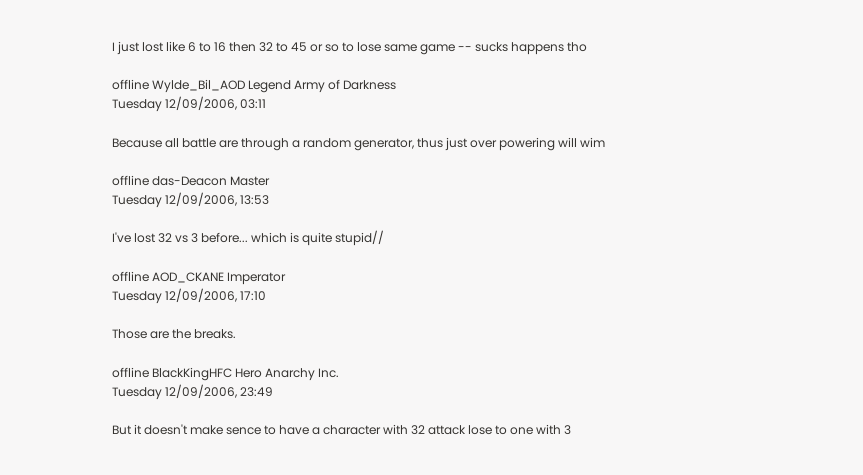I just lost like 6 to 16 then 32 to 45 or so to lose same game -- sucks happens tho

offline Wylde_Bil_AOD Legend Army of Darkness
Tuesday 12/09/2006, 03:11

Because all battle are through a random generator, thus just over powering will wim

offline das-Deacon Master
Tuesday 12/09/2006, 13:53

I've lost 32 vs 3 before... which is quite stupid//

offline AOD_CKANE Imperator
Tuesday 12/09/2006, 17:10

Those are the breaks.

offline BlackKingHFC Hero Anarchy Inc.
Tuesday 12/09/2006, 23:49

But it doesn't make sence to have a character with 32 attack lose to one with 3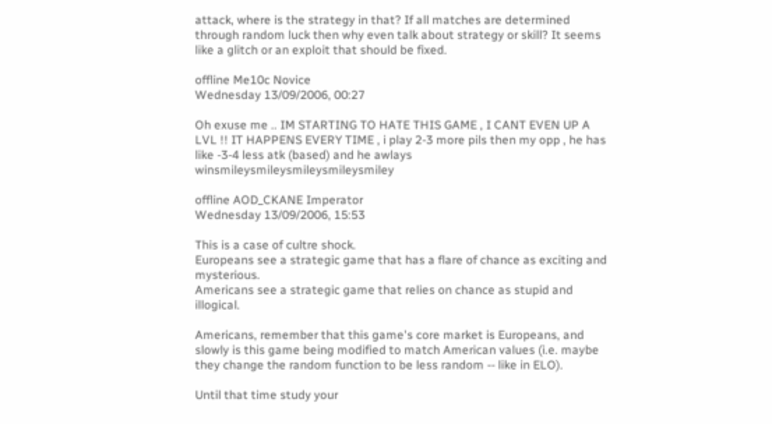attack, where is the strategy in that? If all matches are determined through random luck then why even talk about strategy or skill? It seems like a glitch or an exploit that should be fixed.

offline Me10c Novice
Wednesday 13/09/2006, 00:27

Oh exuse me .. IM STARTING TO HATE THIS GAME , I CANT EVEN UP A LVL !! IT HAPPENS EVERY TIME , i play 2-3 more pils then my opp , he has like -3-4 less atk (based) and he awlays winsmileysmileysmileysmileysmiley

offline AOD_CKANE Imperator
Wednesday 13/09/2006, 15:53

This is a case of cultre shock.
Europeans see a strategic game that has a flare of chance as exciting and mysterious.
Americans see a strategic game that relies on chance as stupid and illogical.

Americans, remember that this game's core market is Europeans, and slowly is this game being modified to match American values (i.e. maybe they change the random function to be less random -- like in ELO).

Until that time study your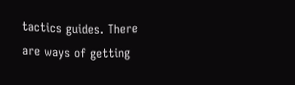tactics guides. There are ways of getting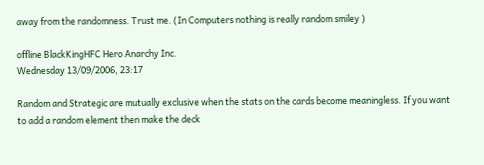away from the randomness. Trust me. (In Computers nothing is really random smiley )

offline BlackKingHFC Hero Anarchy Inc.
Wednesday 13/09/2006, 23:17

Random and Strategic are mutually exclusive when the stats on the cards become meaningless. If you want to add a random element then make the deck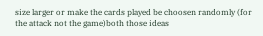size larger or make the cards played be choosen randomly (for the attack not the game)both those ideas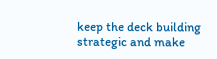keep the deck building strategic and make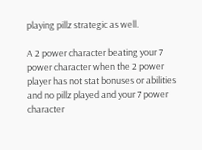playing pillz strategic as well.

A 2 power character beating your 7 power character when the 2 power player has not stat bonuses or abilities and no pillz played and your 7 power character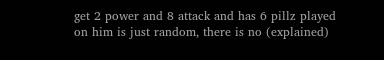get 2 power and 8 attack and has 6 pillz played on him is just random, there is no (explained)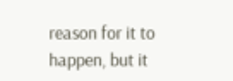reason for it to happen, but it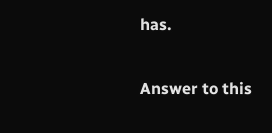has.

Answer to this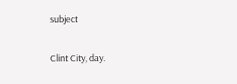subject

Clint City, day.